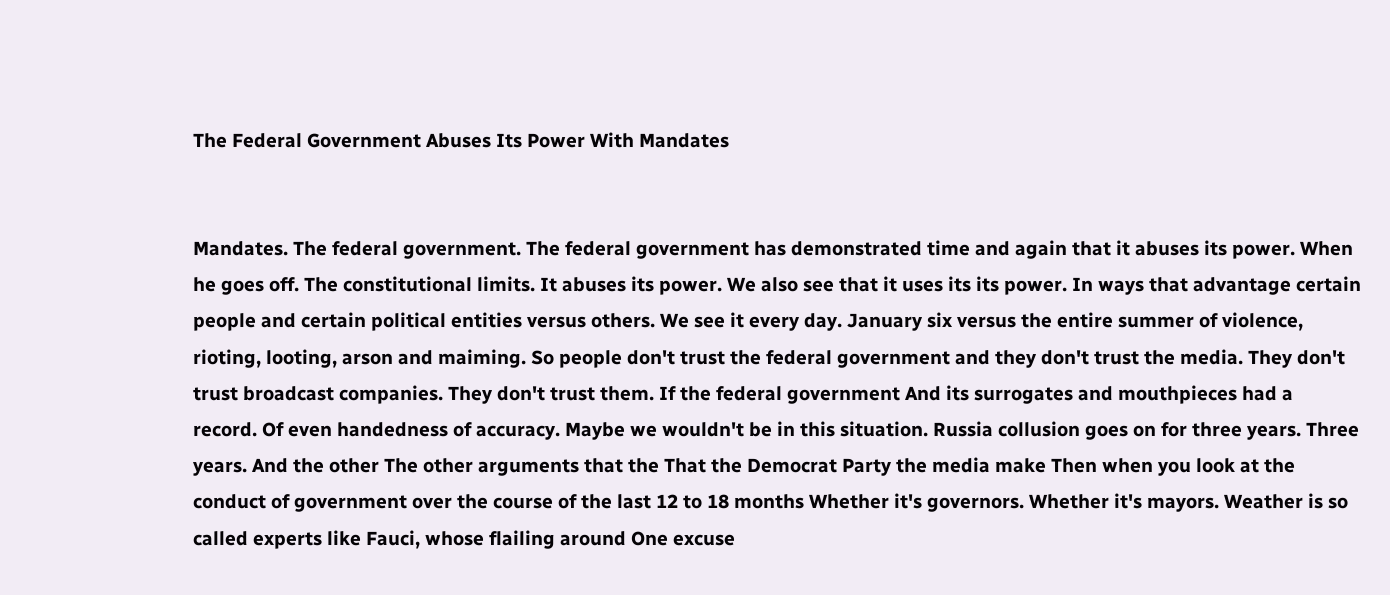The Federal Government Abuses Its Power With Mandates


Mandates. The federal government. The federal government has demonstrated time and again that it abuses its power. When he goes off. The constitutional limits. It abuses its power. We also see that it uses its its power. In ways that advantage certain people and certain political entities versus others. We see it every day. January six versus the entire summer of violence, rioting, looting, arson and maiming. So people don't trust the federal government and they don't trust the media. They don't trust broadcast companies. They don't trust them. If the federal government And its surrogates and mouthpieces had a record. Of even handedness of accuracy. Maybe we wouldn't be in this situation. Russia collusion goes on for three years. Three years. And the other The other arguments that the That the Democrat Party the media make Then when you look at the conduct of government over the course of the last 12 to 18 months Whether it's governors. Whether it's mayors. Weather is so called experts like Fauci, whose flailing around One excuse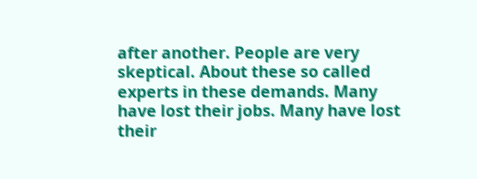after another. People are very skeptical. About these so called experts in these demands. Many have lost their jobs. Many have lost their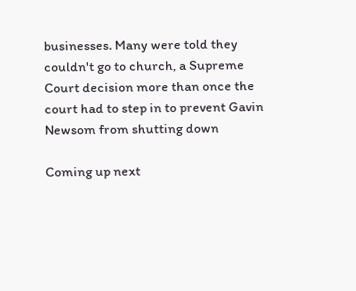businesses. Many were told they couldn't go to church, a Supreme Court decision more than once the court had to step in to prevent Gavin Newsom from shutting down

Coming up next